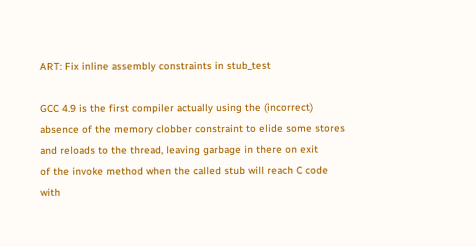ART: Fix inline assembly constraints in stub_test

GCC 4.9 is the first compiler actually using the (incorrect)
absence of the memory clobber constraint to elide some stores
and reloads to the thread, leaving garbage in there on exit
of the invoke method when the called stub will reach C code
with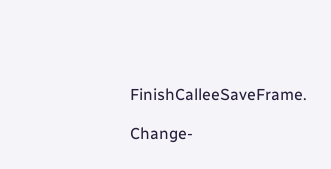FinishCalleeSaveFrame.

Change-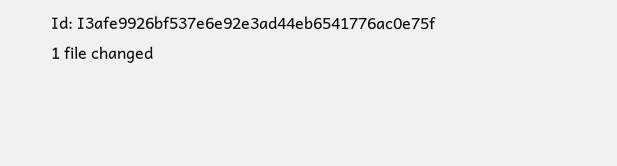Id: I3afe9926bf537e6e92e3ad44eb6541776ac0e75f
1 file changed